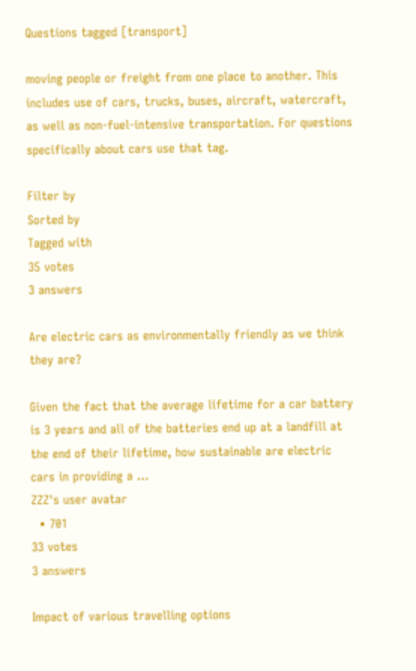Questions tagged [transport]

moving people or freight from one place to another. This includes use of cars, trucks, buses, aircraft, watercraft, as well as non-fuel-intensive transportation. For questions specifically about cars use that tag.

Filter by
Sorted by
Tagged with
35 votes
3 answers

Are electric cars as environmentally friendly as we think they are?

Given the fact that the average lifetime for a car battery is 3 years and all of the batteries end up at a landfill at the end of their lifetime, how sustainable are electric cars in providing a ...
ZZZ's user avatar
  • 701
33 votes
3 answers

Impact of various travelling options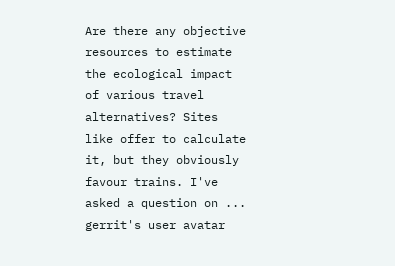Are there any objective resources to estimate the ecological impact of various travel alternatives? Sites like offer to calculate it, but they obviously favour trains. I've asked a question on ...
gerrit's user avatar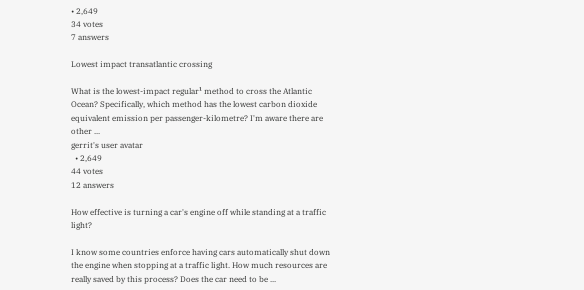• 2,649
34 votes
7 answers

Lowest impact transatlantic crossing

What is the lowest-impact regular¹ method to cross the Atlantic Ocean? Specifically, which method has the lowest carbon dioxide equivalent emission per passenger-kilometre? I'm aware there are other ...
gerrit's user avatar
  • 2,649
44 votes
12 answers

How effective is turning a car's engine off while standing at a traffic light?

I know some countries enforce having cars automatically shut down the engine when stopping at a traffic light. How much resources are really saved by this process? Does the car need to be ...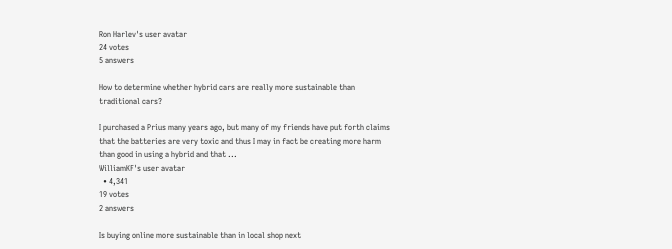Ron Harlev's user avatar
24 votes
5 answers

How to determine whether hybrid cars are really more sustainable than traditional cars?

I purchased a Prius many years ago, but many of my friends have put forth claims that the batteries are very toxic and thus I may in fact be creating more harm than good in using a hybrid and that ...
WilliamKF's user avatar
  • 4,341
19 votes
2 answers

Is buying online more sustainable than in local shop next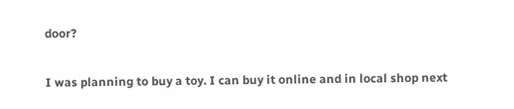door?

I was planning to buy a toy. I can buy it online and in local shop next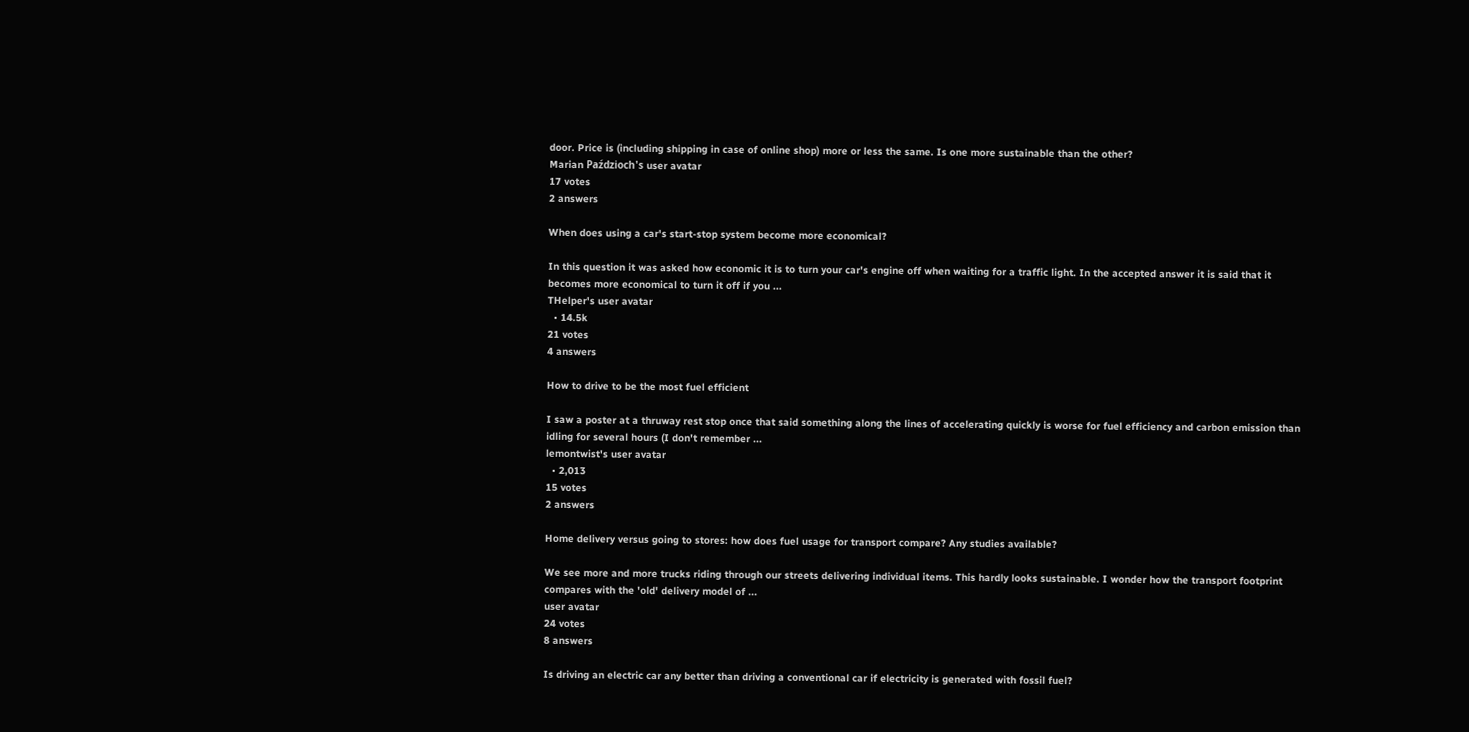door. Price is (including shipping in case of online shop) more or less the same. Is one more sustainable than the other?
Marian Paździoch's user avatar
17 votes
2 answers

When does using a car's start-stop system become more economical?

In this question it was asked how economic it is to turn your car's engine off when waiting for a traffic light. In the accepted answer it is said that it becomes more economical to turn it off if you ...
THelper's user avatar
  • 14.5k
21 votes
4 answers

How to drive to be the most fuel efficient

I saw a poster at a thruway rest stop once that said something along the lines of accelerating quickly is worse for fuel efficiency and carbon emission than idling for several hours (I don't remember ...
lemontwist's user avatar
  • 2,013
15 votes
2 answers

Home delivery versus going to stores: how does fuel usage for transport compare? Any studies available?

We see more and more trucks riding through our streets delivering individual items. This hardly looks sustainable. I wonder how the transport footprint compares with the 'old' delivery model of ...
user avatar
24 votes
8 answers

Is driving an electric car any better than driving a conventional car if electricity is generated with fossil fuel?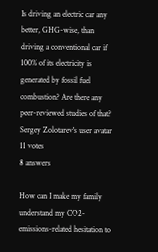Is driving an electric car any better, GHG-wise, than driving a conventional car if 100% of its electricity is generated by fossil fuel combustion? Are there any peer-reviewed studies of that?
Sergey Zolotarev's user avatar
11 votes
8 answers

How can I make my family understand my CO2-emissions-related hesitation to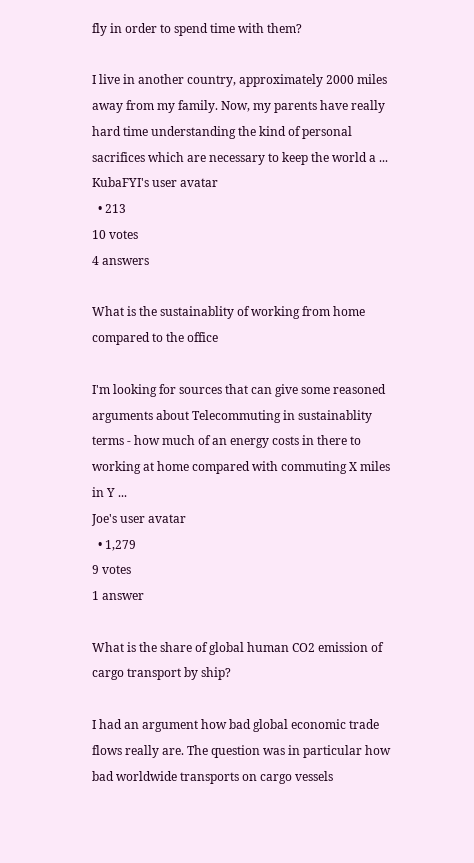fly in order to spend time with them?

I live in another country, approximately 2000 miles away from my family. Now, my parents have really hard time understanding the kind of personal sacrifices which are necessary to keep the world a ...
KubaFYI's user avatar
  • 213
10 votes
4 answers

What is the sustainablity of working from home compared to the office

I'm looking for sources that can give some reasoned arguments about Telecommuting in sustainablity terms - how much of an energy costs in there to working at home compared with commuting X miles in Y ...
Joe's user avatar
  • 1,279
9 votes
1 answer

What is the share of global human CO2 emission of cargo transport by ship?

I had an argument how bad global economic trade flows really are. The question was in particular how bad worldwide transports on cargo vessels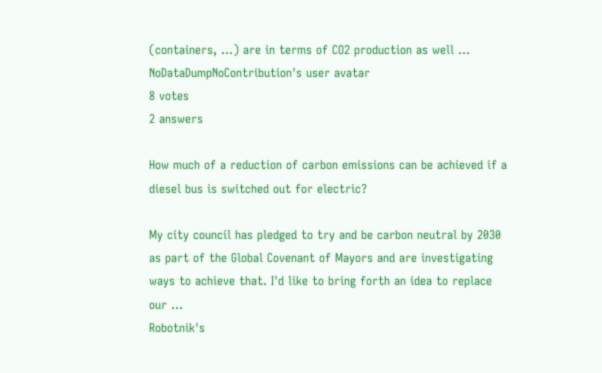(containers, ...) are in terms of CO2 production as well ...
NoDataDumpNoContribution's user avatar
8 votes
2 answers

How much of a reduction of carbon emissions can be achieved if a diesel bus is switched out for electric?

My city council has pledged to try and be carbon neutral by 2030 as part of the Global Covenant of Mayors and are investigating ways to achieve that. I'd like to bring forth an idea to replace our ...
Robotnik's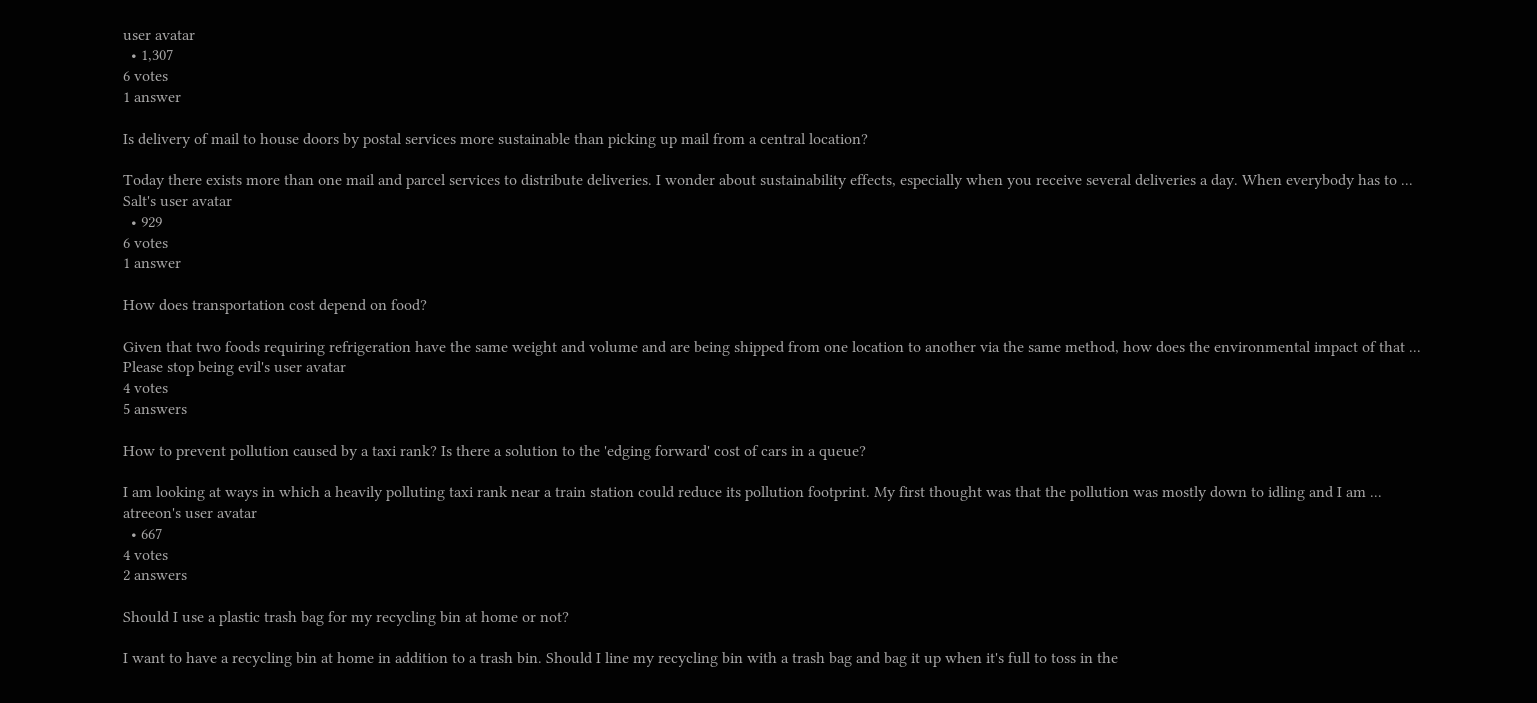user avatar
  • 1,307
6 votes
1 answer

Is delivery of mail to house doors by postal services more sustainable than picking up mail from a central location?

Today there exists more than one mail and parcel services to distribute deliveries. I wonder about sustainability effects, especially when you receive several deliveries a day. When everybody has to ...
Salt's user avatar
  • 929
6 votes
1 answer

How does transportation cost depend on food?

Given that two foods requiring refrigeration have the same weight and volume and are being shipped from one location to another via the same method, how does the environmental impact of that ...
Please stop being evil's user avatar
4 votes
5 answers

How to prevent pollution caused by a taxi rank? Is there a solution to the 'edging forward' cost of cars in a queue?

I am looking at ways in which a heavily polluting taxi rank near a train station could reduce its pollution footprint. My first thought was that the pollution was mostly down to idling and I am ...
atreeon's user avatar
  • 667
4 votes
2 answers

Should I use a plastic trash bag for my recycling bin at home or not?

I want to have a recycling bin at home in addition to a trash bin. Should I line my recycling bin with a trash bag and bag it up when it's full to toss in the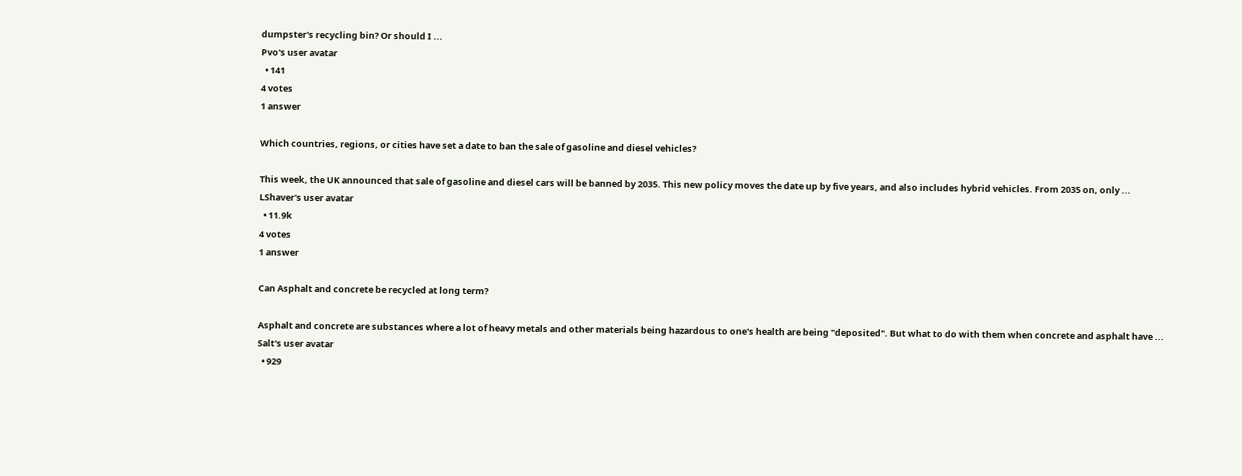dumpster's recycling bin? Or should I ...
Pvo's user avatar
  • 141
4 votes
1 answer

Which countries, regions, or cities have set a date to ban the sale of gasoline and diesel vehicles?

This week, the UK announced that sale of gasoline and diesel cars will be banned by 2035. This new policy moves the date up by five years, and also includes hybrid vehicles. From 2035 on, only ...
LShaver's user avatar
  • 11.9k
4 votes
1 answer

Can Asphalt and concrete be recycled at long term?

Asphalt and concrete are substances where a lot of heavy metals and other materials being hazardous to one's health are being "deposited". But what to do with them when concrete and asphalt have ...
Salt's user avatar
  • 929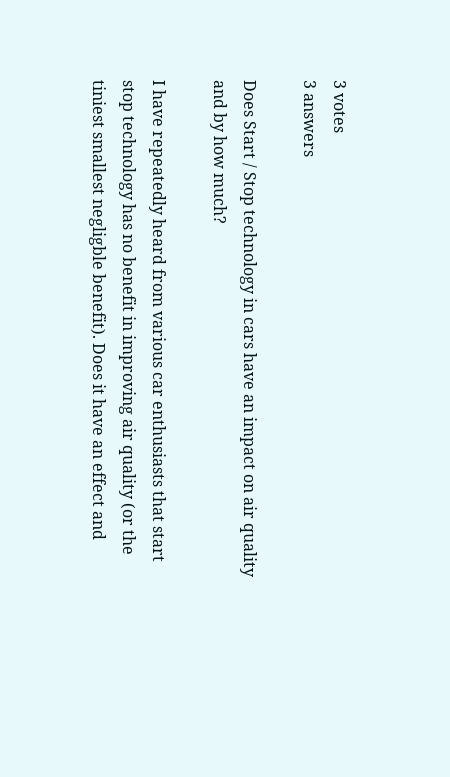3 votes
3 answers

Does Start / Stop technology in cars have an impact on air quality and by how much?

I have repeatedly heard from various car enthusiasts that start stop technology has no benefit in improving air quality (or the tiniest smallest negligble benefit). Does it have an effect and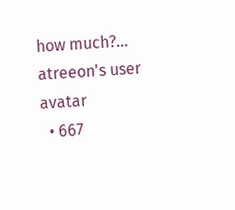how much?...
atreeon's user avatar
  • 667